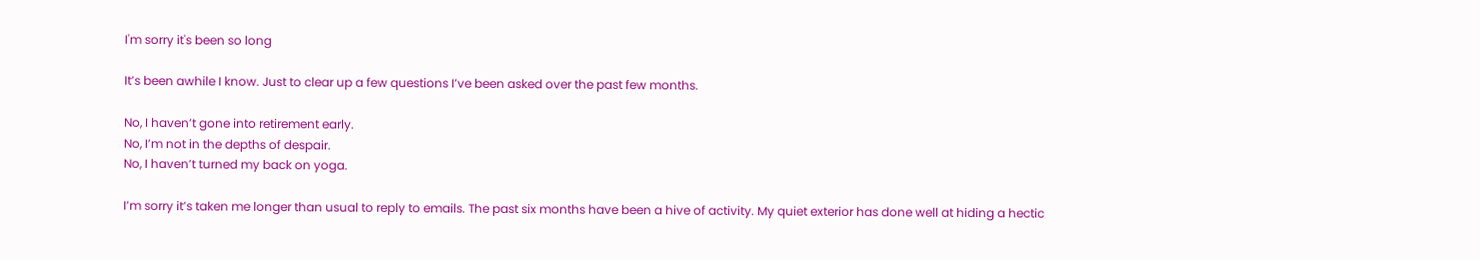I'm sorry it's been so long

It’s been awhile I know. Just to clear up a few questions I’ve been asked over the past few months.

No, I haven’t gone into retirement early.
No, I’m not in the depths of despair.
No, I haven’t turned my back on yoga.

I’m sorry it’s taken me longer than usual to reply to emails. The past six months have been a hive of activity. My quiet exterior has done well at hiding a hectic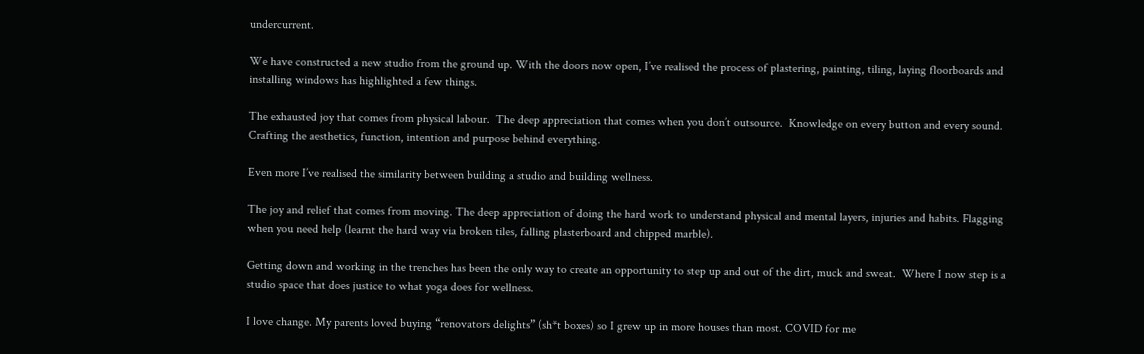undercurrent.

We have constructed a new studio from the ground up. With the doors now open, I’ve realised the process of plastering, painting, tiling, laying floorboards and installing windows has highlighted a few things.

The exhausted joy that comes from physical labour.  The deep appreciation that comes when you don’t outsource.  Knowledge on every button and every sound. Crafting the aesthetics, function, intention and purpose behind everything.

Even more I’ve realised the similarity between building a studio and building wellness.

The joy and relief that comes from moving. The deep appreciation of doing the hard work to understand physical and mental layers, injuries and habits. Flagging when you need help (learnt the hard way via broken tiles, falling plasterboard and chipped marble).

Getting down and working in the trenches has been the only way to create an opportunity to step up and out of the dirt, muck and sweat.  Where I now step is a studio space that does justice to what yoga does for wellness.

I love change. My parents loved buying “renovators delights” (sh*t boxes) so I grew up in more houses than most. COVID for me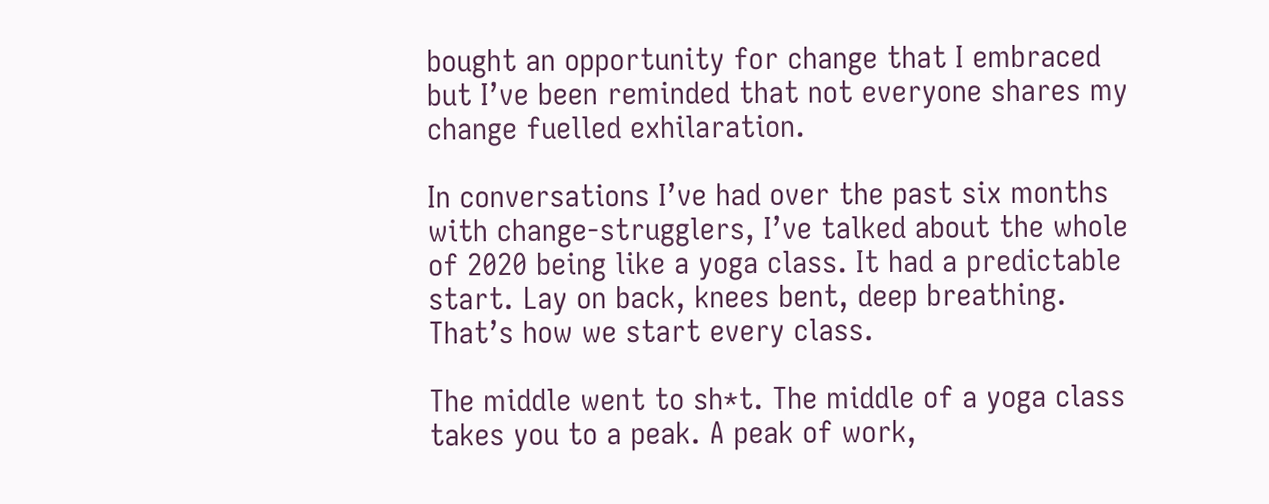bought an opportunity for change that I embraced but I’ve been reminded that not everyone shares my change fuelled exhilaration.

In conversations I’ve had over the past six months with change-strugglers, I’ve talked about the whole of 2020 being like a yoga class. It had a predictable start. Lay on back, knees bent, deep breathing. That’s how we start every class.

The middle went to sh*t. The middle of a yoga class takes you to a peak. A peak of work,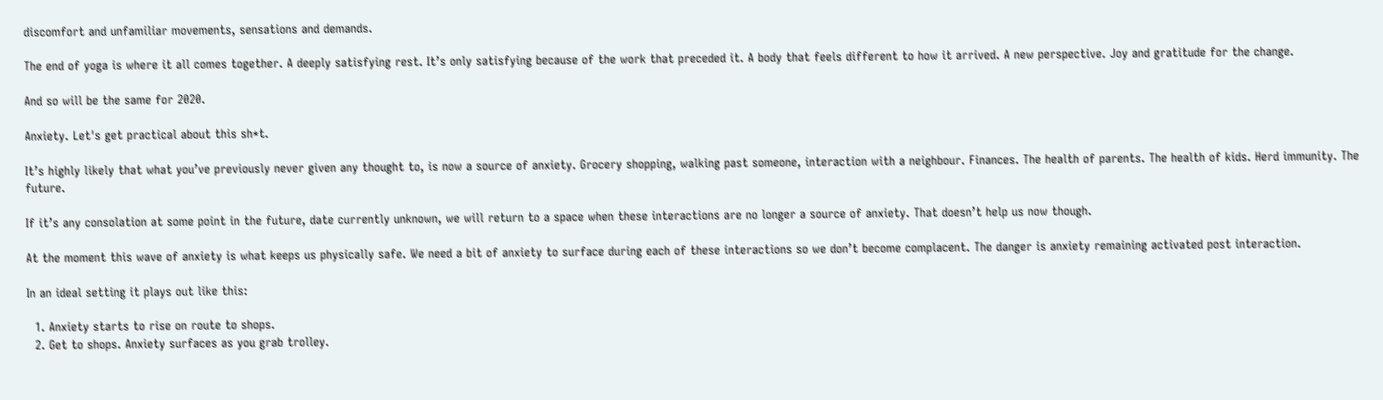discomfort and unfamiliar movements, sensations and demands.

The end of yoga is where it all comes together. A deeply satisfying rest. It’s only satisfying because of the work that preceded it. A body that feels different to how it arrived. A new perspective. Joy and gratitude for the change.

And so will be the same for 2020.

Anxiety. Let's get practical about this sh*t.

It’s highly likely that what you’ve previously never given any thought to, is now a source of anxiety. Grocery shopping, walking past someone, interaction with a neighbour. Finances. The health of parents. The health of kids. Herd immunity. The future.

If it’s any consolation at some point in the future, date currently unknown, we will return to a space when these interactions are no longer a source of anxiety. That doesn’t help us now though.

At the moment this wave of anxiety is what keeps us physically safe. We need a bit of anxiety to surface during each of these interactions so we don’t become complacent. The danger is anxiety remaining activated post interaction.

In an ideal setting it plays out like this:

  1. Anxiety starts to rise on route to shops.
  2. Get to shops. Anxiety surfaces as you grab trolley.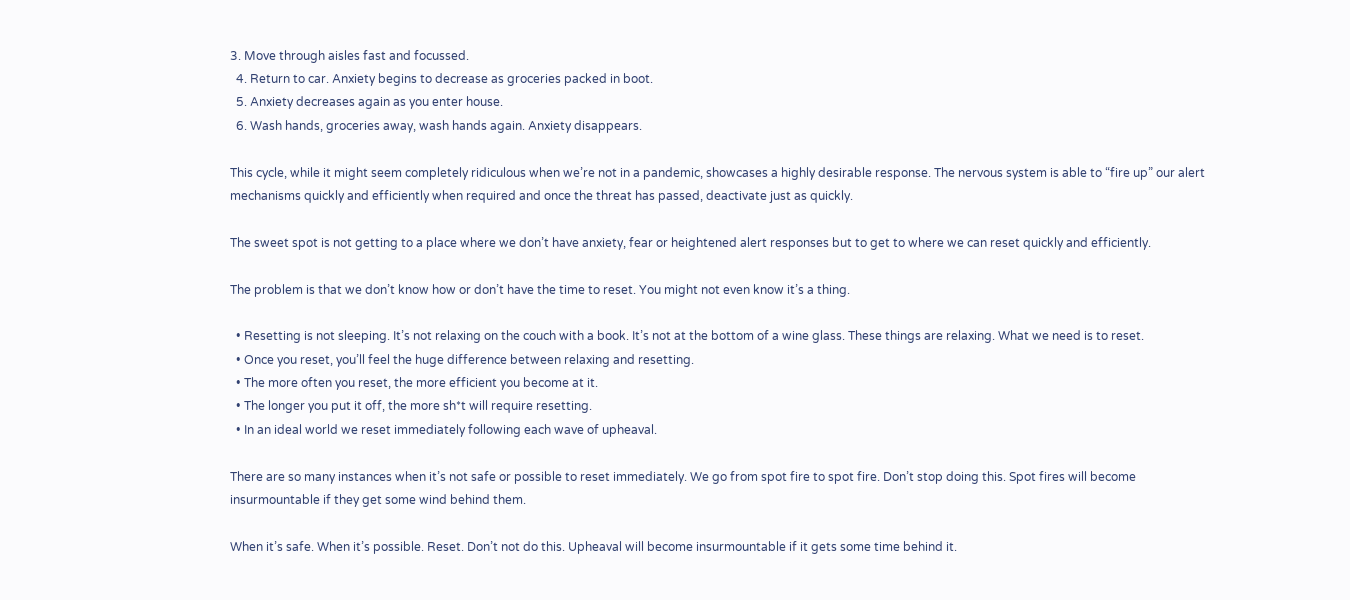3. Move through aisles fast and focussed.
  4. Return to car. Anxiety begins to decrease as groceries packed in boot.
  5. Anxiety decreases again as you enter house.
  6. Wash hands, groceries away, wash hands again. Anxiety disappears.

This cycle, while it might seem completely ridiculous when we’re not in a pandemic, showcases a highly desirable response. The nervous system is able to “fire up” our alert mechanisms quickly and efficiently when required and once the threat has passed, deactivate just as quickly.

The sweet spot is not getting to a place where we don’t have anxiety, fear or heightened alert responses but to get to where we can reset quickly and efficiently.

The problem is that we don’t know how or don’t have the time to reset. You might not even know it’s a thing.

  • Resetting is not sleeping. It’s not relaxing on the couch with a book. It’s not at the bottom of a wine glass. These things are relaxing. What we need is to reset.
  • Once you reset, you’ll feel the huge difference between relaxing and resetting.
  • The more often you reset, the more efficient you become at it.
  • The longer you put it off, the more sh*t will require resetting.
  • In an ideal world we reset immediately following each wave of upheaval.

There are so many instances when it’s not safe or possible to reset immediately. We go from spot fire to spot fire. Don’t stop doing this. Spot fires will become insurmountable if they get some wind behind them.

When it’s safe. When it’s possible. Reset. Don’t not do this. Upheaval will become insurmountable if it gets some time behind it.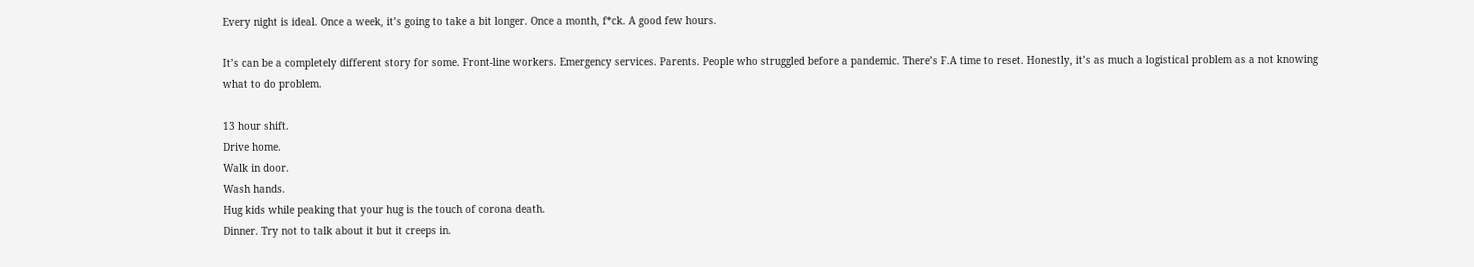Every night is ideal. Once a week, it’s going to take a bit longer. Once a month, f*ck. A good few hours.

It’s can be a completely different story for some. Front-line workers. Emergency services. Parents. People who struggled before a pandemic. There’s F.A time to reset. Honestly, it’s as much a logistical problem as a not knowing what to do problem.

13 hour shift.
Drive home.
Walk in door.
Wash hands.
Hug kids while peaking that your hug is the touch of corona death.
Dinner. Try not to talk about it but it creeps in.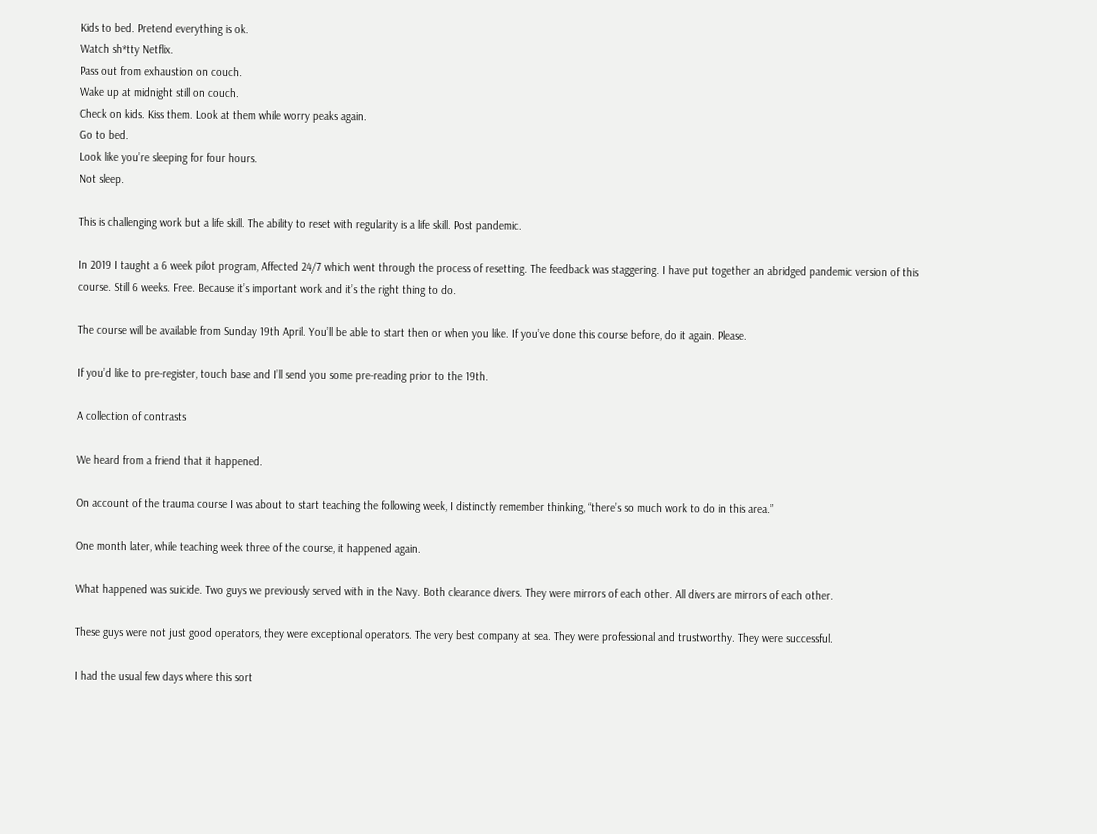Kids to bed. Pretend everything is ok.
Watch sh*tty Netflix.
Pass out from exhaustion on couch.
Wake up at midnight still on couch.
Check on kids. Kiss them. Look at them while worry peaks again.
Go to bed.
Look like you’re sleeping for four hours.
Not sleep.

This is challenging work but a life skill. The ability to reset with regularity is a life skill. Post pandemic.

In 2019 I taught a 6 week pilot program, Affected 24/7 which went through the process of resetting. The feedback was staggering. I have put together an abridged pandemic version of this course. Still 6 weeks. Free. Because it’s important work and it’s the right thing to do.

The course will be available from Sunday 19th April. You’ll be able to start then or when you like. If you’ve done this course before, do it again. Please.

If you’d like to pre-register, touch base and I’ll send you some pre-reading prior to the 19th.

A collection of contrasts

We heard from a friend that it happened.

On account of the trauma course I was about to start teaching the following week, I distinctly remember thinking, “there’s so much work to do in this area.”

One month later, while teaching week three of the course, it happened again.

What happened was suicide. Two guys we previously served with in the Navy. Both clearance divers. They were mirrors of each other. All divers are mirrors of each other.

These guys were not just good operators, they were exceptional operators. The very best company at sea. They were professional and trustworthy. They were successful.

I had the usual few days where this sort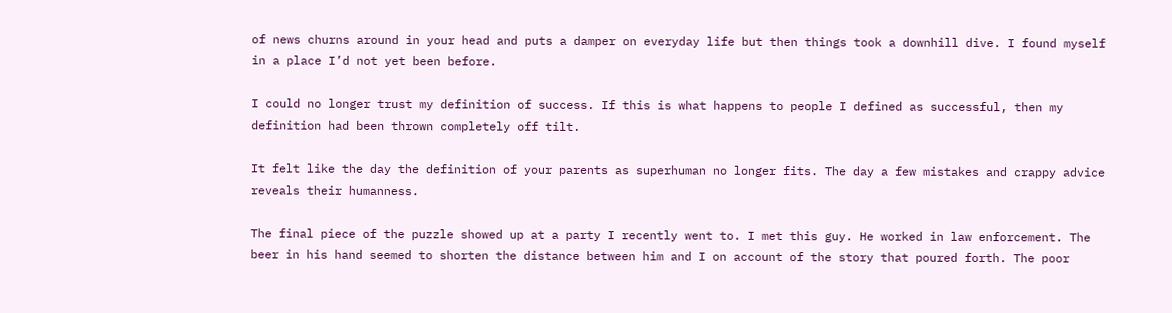of news churns around in your head and puts a damper on everyday life but then things took a downhill dive. I found myself in a place I’d not yet been before.

I could no longer trust my definition of success. If this is what happens to people I defined as successful, then my definition had been thrown completely off tilt.

It felt like the day the definition of your parents as superhuman no longer fits. The day a few mistakes and crappy advice reveals their humanness.

The final piece of the puzzle showed up at a party I recently went to. I met this guy. He worked in law enforcement. The beer in his hand seemed to shorten the distance between him and I on account of the story that poured forth. The poor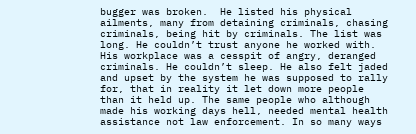bugger was broken.  He listed his physical ailments, many from detaining criminals, chasing criminals, being hit by criminals. The list was long. He couldn’t trust anyone he worked with. His workplace was a cesspit of angry, deranged criminals. He couldn’t sleep. He also felt jaded and upset by the system he was supposed to rally for, that in reality it let down more people than it held up. The same people who although made his working days hell, needed mental health assistance not law enforcement. In so many ways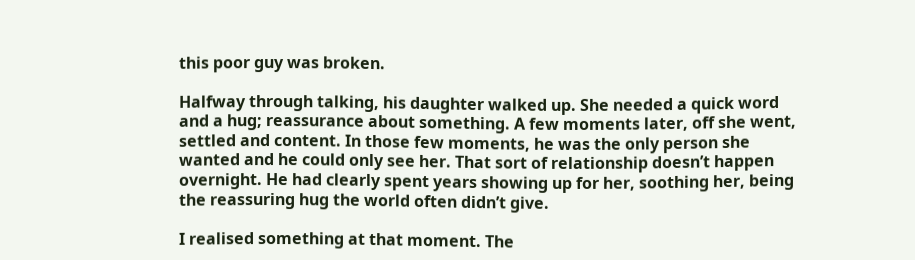this poor guy was broken.

Halfway through talking, his daughter walked up. She needed a quick word and a hug; reassurance about something. A few moments later, off she went, settled and content. In those few moments, he was the only person she wanted and he could only see her. That sort of relationship doesn’t happen overnight. He had clearly spent years showing up for her, soothing her, being the reassuring hug the world often didn’t give.

I realised something at that moment. The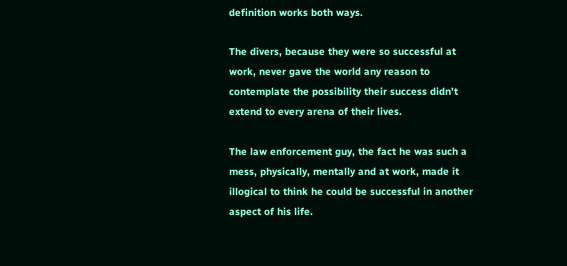definition works both ways.

The divers, because they were so successful at work, never gave the world any reason to contemplate the possibility their success didn’t extend to every arena of their lives.

The law enforcement guy, the fact he was such a mess, physically, mentally and at work, made it illogical to think he could be successful in another aspect of his life.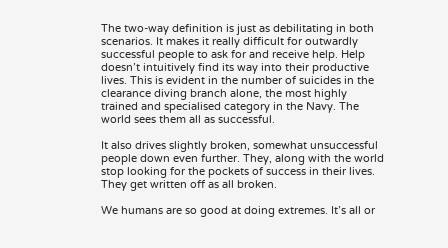The two-way definition is just as debilitating in both scenarios. It makes it really difficult for outwardly successful people to ask for and receive help. Help doesn’t intuitively find its way into their productive lives. This is evident in the number of suicides in the clearance diving branch alone, the most highly trained and specialised category in the Navy. The world sees them all as successful.

It also drives slightly broken, somewhat unsuccessful people down even further. They, along with the world stop looking for the pockets of success in their lives. They get written off as all broken.

We humans are so good at doing extremes. It’s all or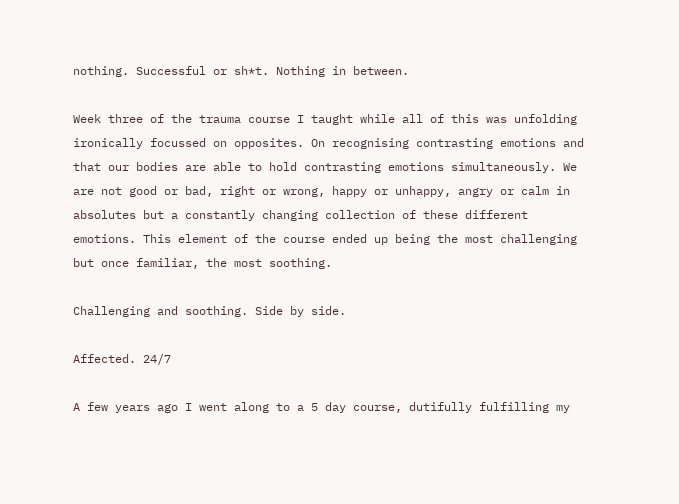nothing. Successful or sh*t. Nothing in between.

Week three of the trauma course I taught while all of this was unfolding ironically focussed on opposites. On recognising contrasting emotions and that our bodies are able to hold contrasting emotions simultaneously. We are not good or bad, right or wrong, happy or unhappy, angry or calm in absolutes but a constantly changing collection of these different emotions. This element of the course ended up being the most challenging but once familiar, the most soothing.

Challenging and soothing. Side by side.

Affected. 24/7

A few years ago I went along to a 5 day course, dutifully fulfilling my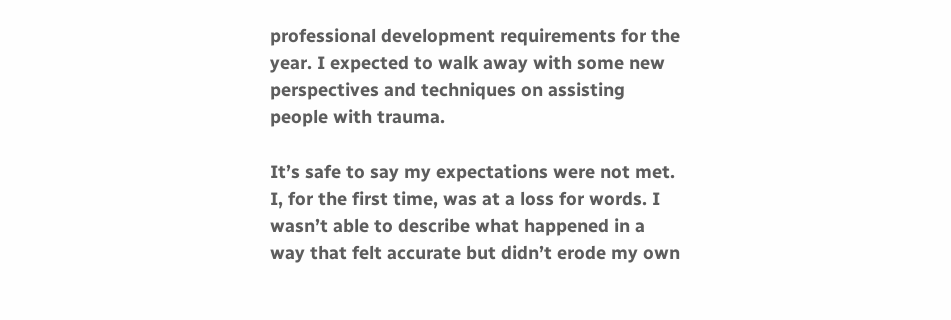professional development requirements for the year. I expected to walk away with some new perspectives and techniques on assisting people with trauma.

It’s safe to say my expectations were not met. I, for the first time, was at a loss for words. I wasn’t able to describe what happened in a way that felt accurate but didn’t erode my own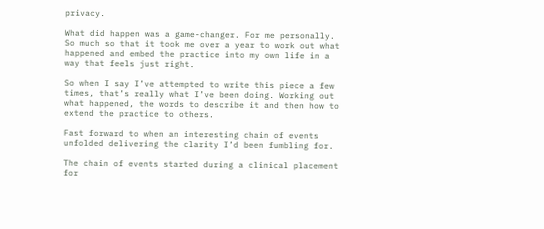privacy.

What did happen was a game-changer. For me personally. So much so that it took me over a year to work out what happened and embed the practice into my own life in a way that feels just right.

So when I say I’ve attempted to write this piece a few times, that’s really what I’ve been doing. Working out what happened, the words to describe it and then how to extend the practice to others.

Fast forward to when an interesting chain of events unfolded delivering the clarity I’d been fumbling for.

The chain of events started during a clinical placement for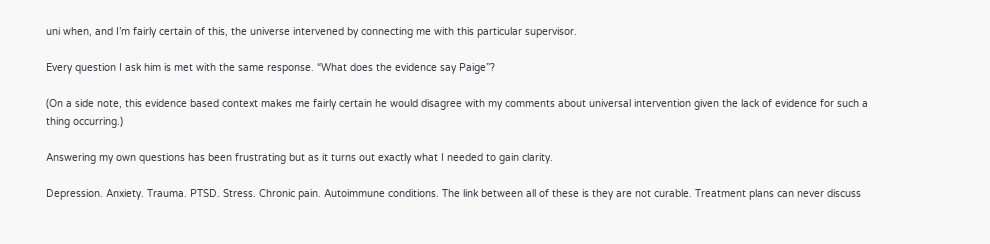uni when, and I’m fairly certain of this, the universe intervened by connecting me with this particular supervisor.

Every question I ask him is met with the same response. “What does the evidence say Paige”?

(On a side note, this evidence based context makes me fairly certain he would disagree with my comments about universal intervention given the lack of evidence for such a thing occurring.)

Answering my own questions has been frustrating but as it turns out exactly what I needed to gain clarity.

Depression. Anxiety. Trauma. PTSD. Stress. Chronic pain. Autoimmune conditions. The link between all of these is they are not curable. Treatment plans can never discuss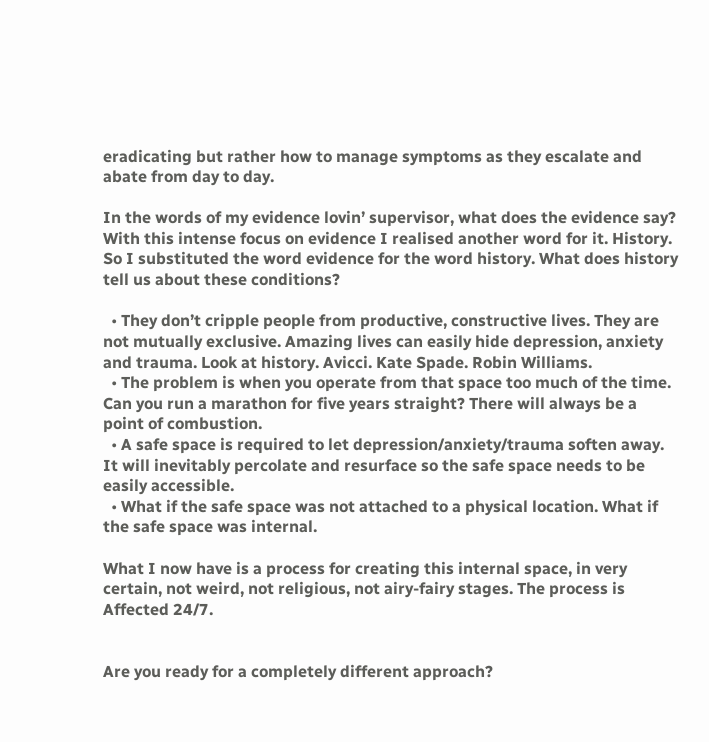eradicating but rather how to manage symptoms as they escalate and abate from day to day.

In the words of my evidence lovin’ supervisor, what does the evidence say?  With this intense focus on evidence I realised another word for it. History. So I substituted the word evidence for the word history. What does history tell us about these conditions?

  • They don’t cripple people from productive, constructive lives. They are not mutually exclusive. Amazing lives can easily hide depression, anxiety and trauma. Look at history. Avicci. Kate Spade. Robin Williams.
  • The problem is when you operate from that space too much of the time. Can you run a marathon for five years straight? There will always be a point of combustion.
  • A safe space is required to let depression/anxiety/trauma soften away. It will inevitably percolate and resurface so the safe space needs to be easily accessible.
  • What if the safe space was not attached to a physical location. What if the safe space was internal.

What I now have is a process for creating this internal space, in very certain, not weird, not religious, not airy-fairy stages. The process is Affected 24/7.


Are you ready for a completely different approach?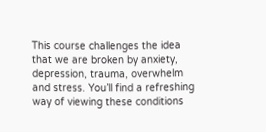This course challenges the idea that we are broken by anxiety, depression, trauma, overwhelm and stress. You’ll find a refreshing way of viewing these conditions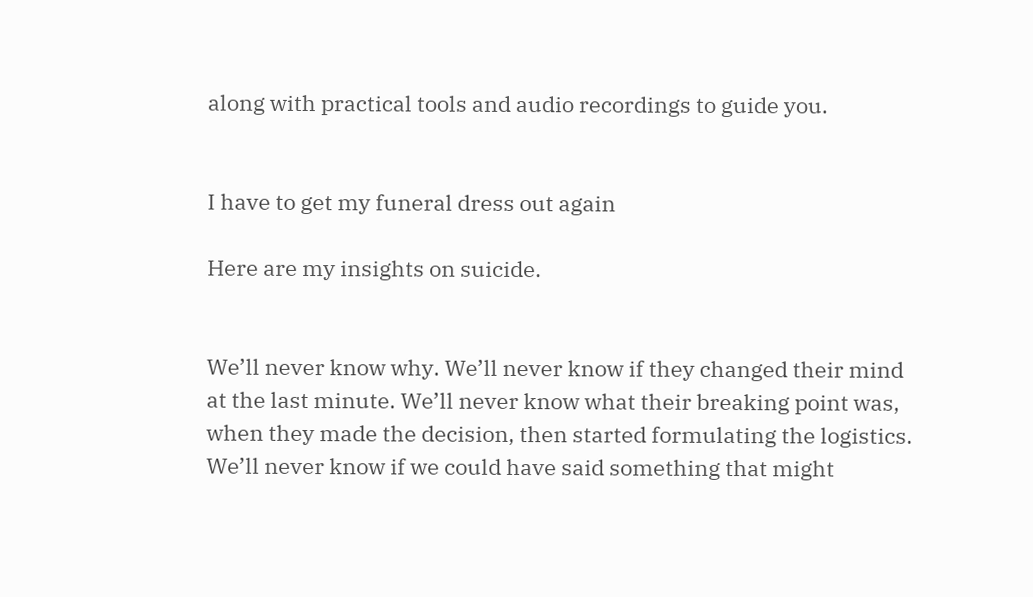along with practical tools and audio recordings to guide you.


I have to get my funeral dress out again

Here are my insights on suicide.


We’ll never know why. We’ll never know if they changed their mind at the last minute. We’ll never know what their breaking point was, when they made the decision, then started formulating the logistics. We’ll never know if we could have said something that might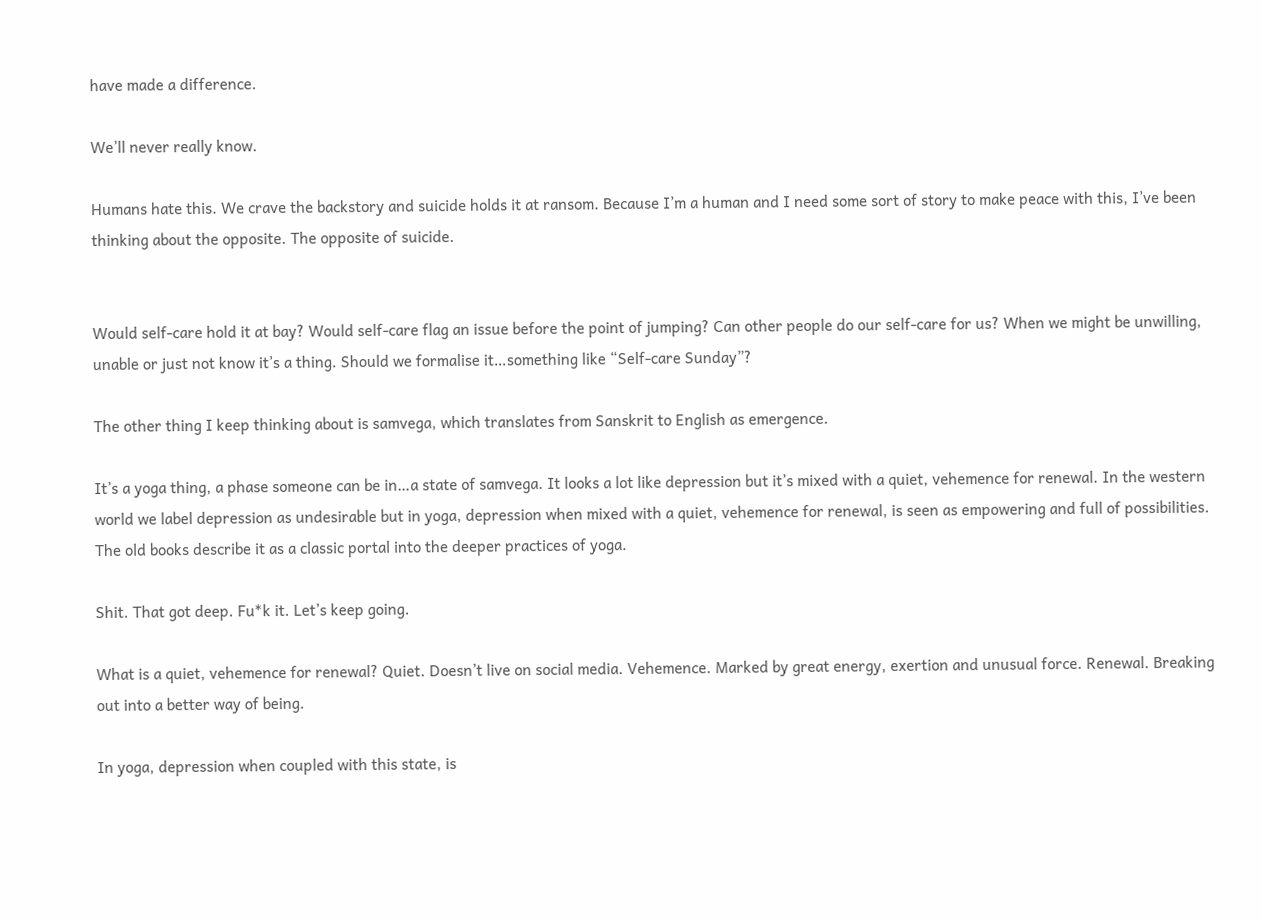have made a difference.

We’ll never really know.

Humans hate this. We crave the backstory and suicide holds it at ransom. Because I’m a human and I need some sort of story to make peace with this, I’ve been thinking about the opposite. The opposite of suicide.


Would self-care hold it at bay? Would self-care flag an issue before the point of jumping? Can other people do our self-care for us? When we might be unwilling, unable or just not know it’s a thing. Should we formalise it…something like “Self-care Sunday”?

The other thing I keep thinking about is samvega, which translates from Sanskrit to English as emergence.

It’s a yoga thing, a phase someone can be in…a state of samvega. It looks a lot like depression but it’s mixed with a quiet, vehemence for renewal. In the western world we label depression as undesirable but in yoga, depression when mixed with a quiet, vehemence for renewal, is seen as empowering and full of possibilities. The old books describe it as a classic portal into the deeper practices of yoga.

Shit. That got deep. Fu*k it. Let’s keep going.

What is a quiet, vehemence for renewal? Quiet. Doesn’t live on social media. Vehemence. Marked by great energy, exertion and unusual force. Renewal. Breaking out into a better way of being.

In yoga, depression when coupled with this state, is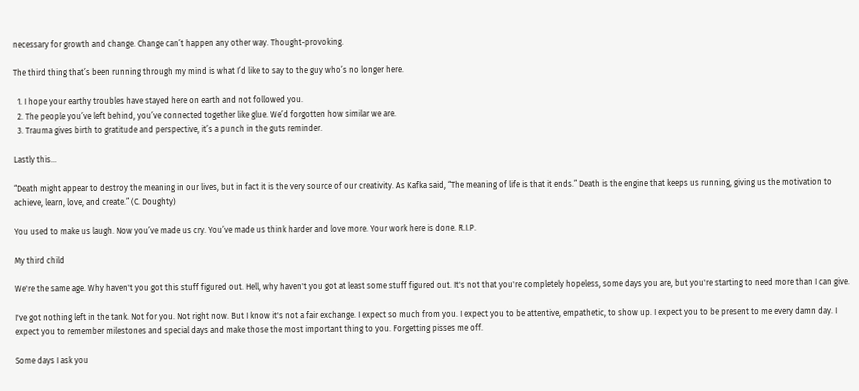necessary for growth and change. Change can’t happen any other way. Thought-provoking.

The third thing that’s been running through my mind is what I’d like to say to the guy who’s no longer here.

  1. I hope your earthy troubles have stayed here on earth and not followed you.
  2. The people you’ve left behind, you’ve connected together like glue. We’d forgotten how similar we are.
  3. Trauma gives birth to gratitude and perspective, it’s a punch in the guts reminder.

Lastly this…

“Death might appear to destroy the meaning in our lives, but in fact it is the very source of our creativity. As Kafka said, “The meaning of life is that it ends.” Death is the engine that keeps us running, giving us the motivation to achieve, learn, love, and create.” (C. Doughty)

You used to make us laugh. Now you’ve made us cry. You’ve made us think harder and love more. Your work here is done. R.I.P.

My third child

We're the same age. Why haven't you got this stuff figured out. Hell, why haven't you got at least some stuff figured out. It's not that you're completely hopeless, some days you are, but you're starting to need more than I can give.

I've got nothing left in the tank. Not for you. Not right now. But I know it's not a fair exchange. I expect so much from you. I expect you to be attentive, empathetic, to show up. I expect you to be present to me every damn day. I expect you to remember milestones and special days and make those the most important thing to you. Forgetting pisses me off.

Some days I ask you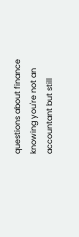questions about finance knowing you're not an accountant but still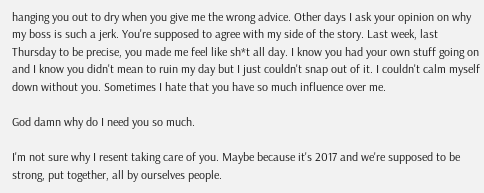hanging you out to dry when you give me the wrong advice. Other days I ask your opinion on why my boss is such a jerk. You're supposed to agree with my side of the story. Last week, last Thursday to be precise, you made me feel like sh*t all day. I know you had your own stuff going on and I know you didn't mean to ruin my day but I just couldn't snap out of it. I couldn't calm myself down without you. Sometimes I hate that you have so much influence over me.

God damn why do I need you so much.

I'm not sure why I resent taking care of you. Maybe because it's 2017 and we're supposed to be strong, put together, all by ourselves people.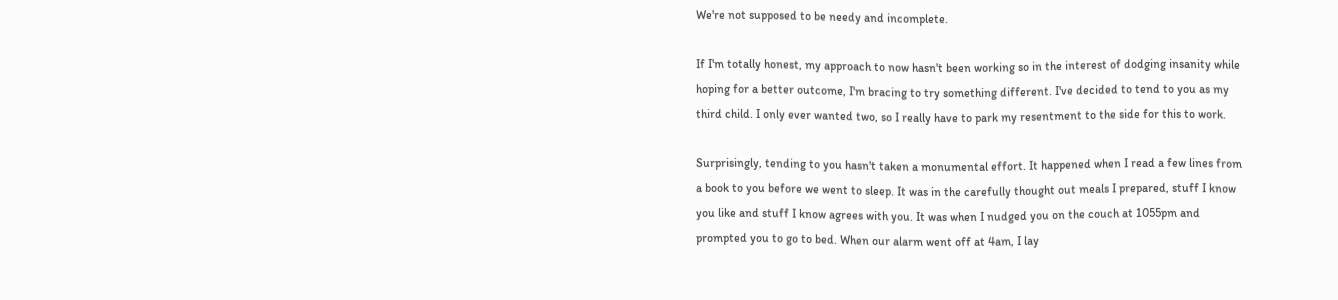We're not supposed to be needy and incomplete.

If I'm totally honest, my approach to now hasn't been working so in the interest of dodging insanity while hoping for a better outcome, I'm bracing to try something different. I've decided to tend to you as my third child. I only ever wanted two, so I really have to park my resentment to the side for this to work.

Surprisingly, tending to you hasn't taken a monumental effort. It happened when I read a few lines from a book to you before we went to sleep. It was in the carefully thought out meals I prepared, stuff I know you like and stuff I know agrees with you. It was when I nudged you on the couch at 1055pm and prompted you to go to bed. When our alarm went off at 4am, I lay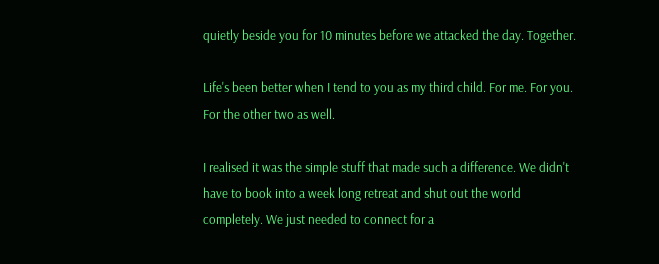quietly beside you for 10 minutes before we attacked the day. Together.

Life's been better when I tend to you as my third child. For me. For you. For the other two as well.

I realised it was the simple stuff that made such a difference. We didn't have to book into a week long retreat and shut out the world completely. We just needed to connect for a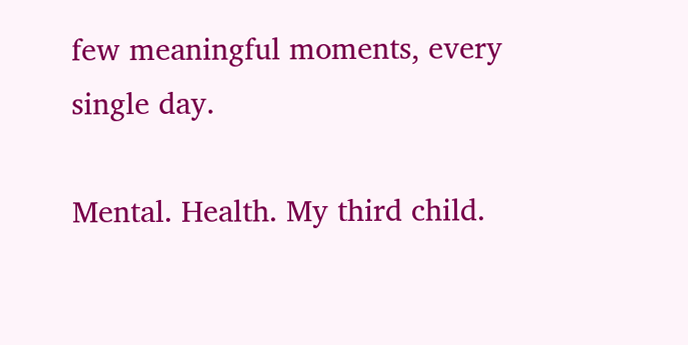few meaningful moments, every single day.

Mental. Health. My third child.